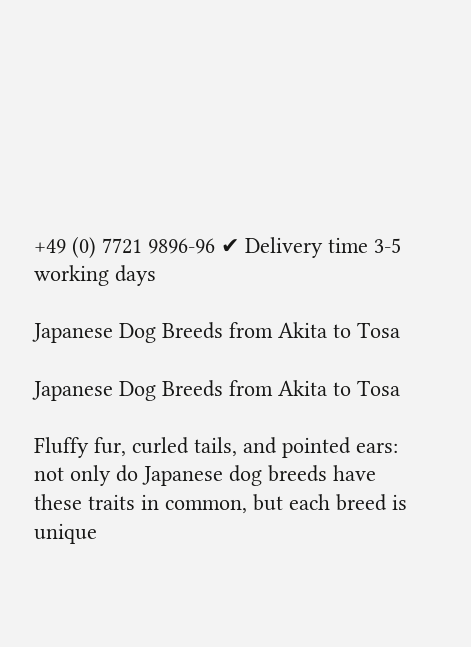+49 (0) 7721 9896-96 ✔ Delivery time 3-5 working days

Japanese Dog Breeds from Akita to Tosa

Japanese Dog Breeds from Akita to Tosa

Fluffy fur, curled tails, and pointed ears: not only do Japanese dog breeds have these traits in common, but each breed is unique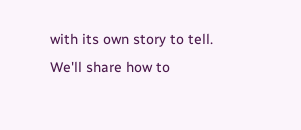with its own story to tell. We'll share how to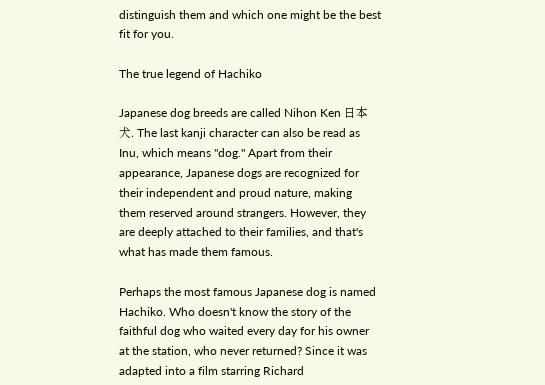distinguish them and which one might be the best fit for you.

The true legend of Hachiko

Japanese dog breeds are called Nihon Ken 日本犬. The last kanji character can also be read as Inu, which means "dog." Apart from their appearance, Japanese dogs are recognized for their independent and proud nature, making them reserved around strangers. However, they are deeply attached to their families, and that's what has made them famous.

Perhaps the most famous Japanese dog is named Hachiko. Who doesn't know the story of the faithful dog who waited every day for his owner at the station, who never returned? Since it was adapted into a film starring Richard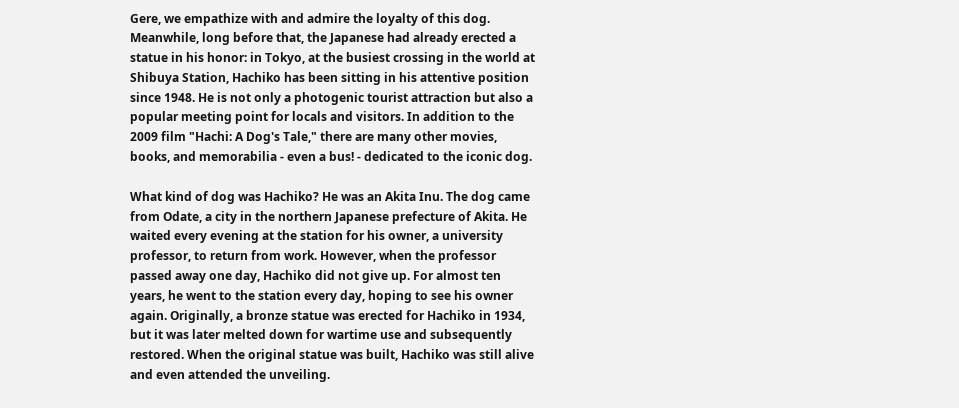Gere, we empathize with and admire the loyalty of this dog. Meanwhile, long before that, the Japanese had already erected a statue in his honor: in Tokyo, at the busiest crossing in the world at Shibuya Station, Hachiko has been sitting in his attentive position since 1948. He is not only a photogenic tourist attraction but also a popular meeting point for locals and visitors. In addition to the 2009 film "Hachi: A Dog's Tale," there are many other movies, books, and memorabilia - even a bus! - dedicated to the iconic dog.

What kind of dog was Hachiko? He was an Akita Inu. The dog came from Odate, a city in the northern Japanese prefecture of Akita. He waited every evening at the station for his owner, a university professor, to return from work. However, when the professor passed away one day, Hachiko did not give up. For almost ten years, he went to the station every day, hoping to see his owner again. Originally, a bronze statue was erected for Hachiko in 1934, but it was later melted down for wartime use and subsequently restored. When the original statue was built, Hachiko was still alive and even attended the unveiling.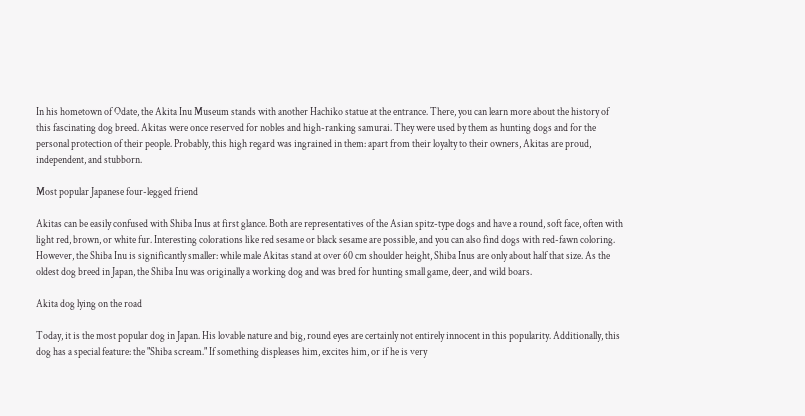In his hometown of Odate, the Akita Inu Museum stands with another Hachiko statue at the entrance. There, you can learn more about the history of this fascinating dog breed. Akitas were once reserved for nobles and high-ranking samurai. They were used by them as hunting dogs and for the personal protection of their people. Probably, this high regard was ingrained in them: apart from their loyalty to their owners, Akitas are proud, independent, and stubborn.

Most popular Japanese four-legged friend

Akitas can be easily confused with Shiba Inus at first glance. Both are representatives of the Asian spitz-type dogs and have a round, soft face, often with light red, brown, or white fur. Interesting colorations like red sesame or black sesame are possible, and you can also find dogs with red-fawn coloring. However, the Shiba Inu is significantly smaller: while male Akitas stand at over 60 cm shoulder height, Shiba Inus are only about half that size. As the oldest dog breed in Japan, the Shiba Inu was originally a working dog and was bred for hunting small game, deer, and wild boars.

Akita dog lying on the road

Today, it is the most popular dog in Japan. His lovable nature and big, round eyes are certainly not entirely innocent in this popularity. Additionally, this dog has a special feature: the "Shiba scream." If something displeases him, excites him, or if he is very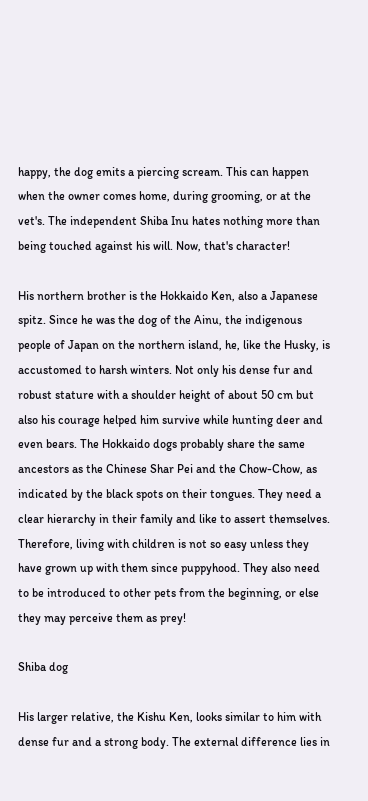happy, the dog emits a piercing scream. This can happen when the owner comes home, during grooming, or at the vet's. The independent Shiba Inu hates nothing more than being touched against his will. Now, that's character!

His northern brother is the Hokkaido Ken, also a Japanese spitz. Since he was the dog of the Ainu, the indigenous people of Japan on the northern island, he, like the Husky, is accustomed to harsh winters. Not only his dense fur and robust stature with a shoulder height of about 50 cm but also his courage helped him survive while hunting deer and even bears. The Hokkaido dogs probably share the same ancestors as the Chinese Shar Pei and the Chow-Chow, as indicated by the black spots on their tongues. They need a clear hierarchy in their family and like to assert themselves. Therefore, living with children is not so easy unless they have grown up with them since puppyhood. They also need to be introduced to other pets from the beginning, or else they may perceive them as prey!

Shiba dog

His larger relative, the Kishu Ken, looks similar to him with dense fur and a strong body. The external difference lies in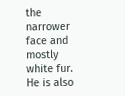the narrower face and mostly white fur. He is also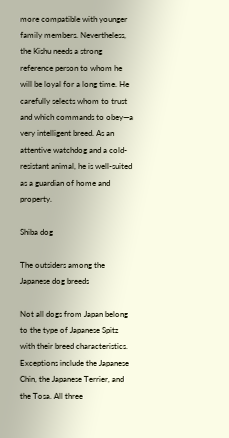more compatible with younger family members. Nevertheless, the Kishu needs a strong reference person to whom he will be loyal for a long time. He carefully selects whom to trust and which commands to obey—a very intelligent breed. As an attentive watchdog and a cold-resistant animal, he is well-suited as a guardian of home and property.

Shiba dog

The outsiders among the Japanese dog breeds

Not all dogs from Japan belong to the type of Japanese Spitz with their breed characteristics. Exceptions include the Japanese Chin, the Japanese Terrier, and the Tosa. All three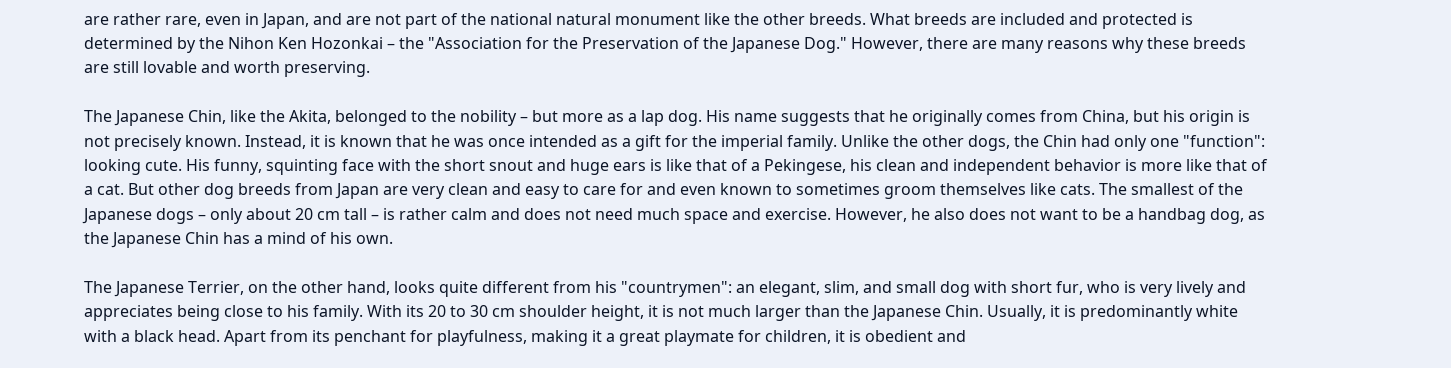are rather rare, even in Japan, and are not part of the national natural monument like the other breeds. What breeds are included and protected is determined by the Nihon Ken Hozonkai – the "Association for the Preservation of the Japanese Dog." However, there are many reasons why these breeds are still lovable and worth preserving.

The Japanese Chin, like the Akita, belonged to the nobility – but more as a lap dog. His name suggests that he originally comes from China, but his origin is not precisely known. Instead, it is known that he was once intended as a gift for the imperial family. Unlike the other dogs, the Chin had only one "function": looking cute. His funny, squinting face with the short snout and huge ears is like that of a Pekingese, his clean and independent behavior is more like that of a cat. But other dog breeds from Japan are very clean and easy to care for and even known to sometimes groom themselves like cats. The smallest of the Japanese dogs – only about 20 cm tall – is rather calm and does not need much space and exercise. However, he also does not want to be a handbag dog, as the Japanese Chin has a mind of his own.

The Japanese Terrier, on the other hand, looks quite different from his "countrymen": an elegant, slim, and small dog with short fur, who is very lively and appreciates being close to his family. With its 20 to 30 cm shoulder height, it is not much larger than the Japanese Chin. Usually, it is predominantly white with a black head. Apart from its penchant for playfulness, making it a great playmate for children, it is obedient and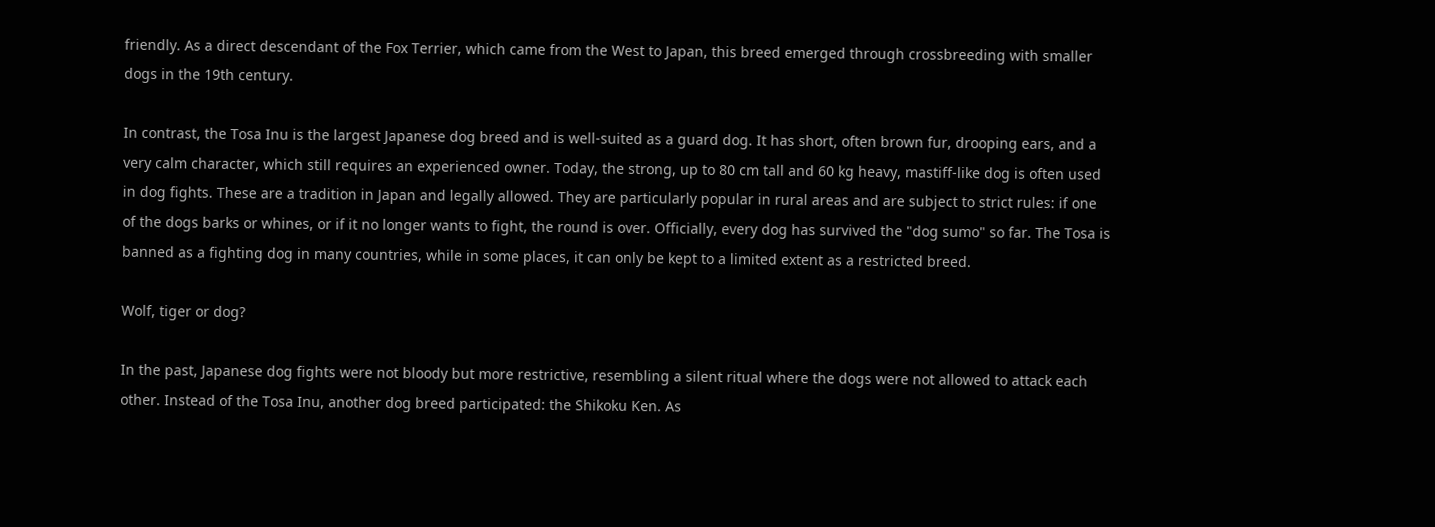friendly. As a direct descendant of the Fox Terrier, which came from the West to Japan, this breed emerged through crossbreeding with smaller dogs in the 19th century.

In contrast, the Tosa Inu is the largest Japanese dog breed and is well-suited as a guard dog. It has short, often brown fur, drooping ears, and a very calm character, which still requires an experienced owner. Today, the strong, up to 80 cm tall and 60 kg heavy, mastiff-like dog is often used in dog fights. These are a tradition in Japan and legally allowed. They are particularly popular in rural areas and are subject to strict rules: if one of the dogs barks or whines, or if it no longer wants to fight, the round is over. Officially, every dog has survived the "dog sumo" so far. The Tosa is banned as a fighting dog in many countries, while in some places, it can only be kept to a limited extent as a restricted breed.

Wolf, tiger or dog?

In the past, Japanese dog fights were not bloody but more restrictive, resembling a silent ritual where the dogs were not allowed to attack each other. Instead of the Tosa Inu, another dog breed participated: the Shikoku Ken. As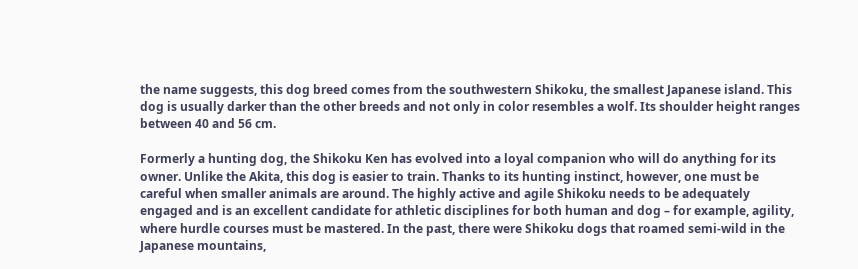the name suggests, this dog breed comes from the southwestern Shikoku, the smallest Japanese island. This dog is usually darker than the other breeds and not only in color resembles a wolf. Its shoulder height ranges between 40 and 56 cm.

Formerly a hunting dog, the Shikoku Ken has evolved into a loyal companion who will do anything for its owner. Unlike the Akita, this dog is easier to train. Thanks to its hunting instinct, however, one must be careful when smaller animals are around. The highly active and agile Shikoku needs to be adequately engaged and is an excellent candidate for athletic disciplines for both human and dog – for example, agility, where hurdle courses must be mastered. In the past, there were Shikoku dogs that roamed semi-wild in the Japanese mountains,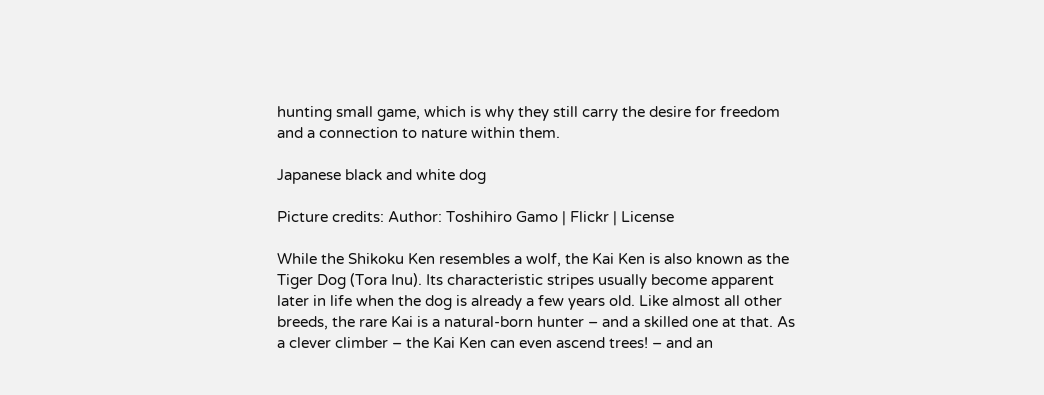hunting small game, which is why they still carry the desire for freedom and a connection to nature within them.

Japanese black and white dog

Picture credits: Author: Toshihiro Gamo | Flickr | License

While the Shikoku Ken resembles a wolf, the Kai Ken is also known as the Tiger Dog (Tora Inu). Its characteristic stripes usually become apparent later in life when the dog is already a few years old. Like almost all other breeds, the rare Kai is a natural-born hunter – and a skilled one at that. As a clever climber – the Kai Ken can even ascend trees! – and an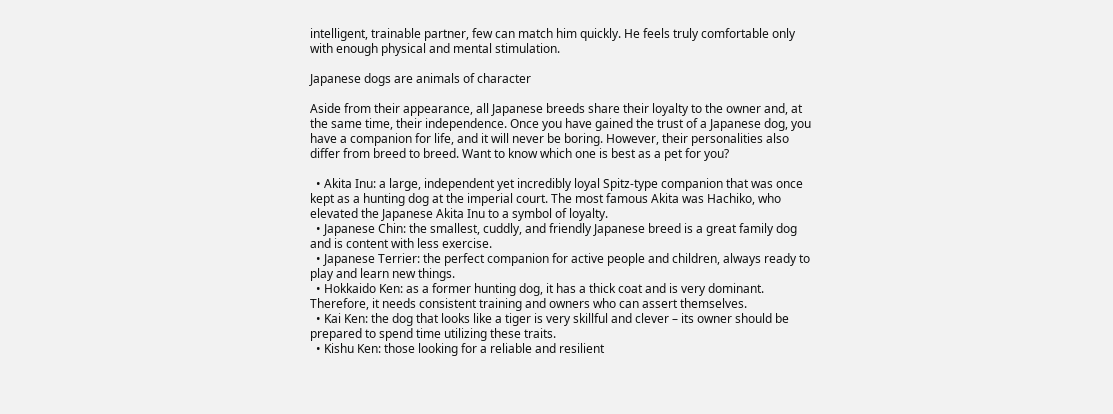intelligent, trainable partner, few can match him quickly. He feels truly comfortable only with enough physical and mental stimulation.

Japanese dogs are animals of character

Aside from their appearance, all Japanese breeds share their loyalty to the owner and, at the same time, their independence. Once you have gained the trust of a Japanese dog, you have a companion for life, and it will never be boring. However, their personalities also differ from breed to breed. Want to know which one is best as a pet for you?

  • Akita Inu: a large, independent yet incredibly loyal Spitz-type companion that was once kept as a hunting dog at the imperial court. The most famous Akita was Hachiko, who elevated the Japanese Akita Inu to a symbol of loyalty.
  • Japanese Chin: the smallest, cuddly, and friendly Japanese breed is a great family dog and is content with less exercise.
  • Japanese Terrier: the perfect companion for active people and children, always ready to play and learn new things.
  • Hokkaido Ken: as a former hunting dog, it has a thick coat and is very dominant. Therefore, it needs consistent training and owners who can assert themselves.
  • Kai Ken: the dog that looks like a tiger is very skillful and clever – its owner should be prepared to spend time utilizing these traits.
  • Kishu Ken: those looking for a reliable and resilient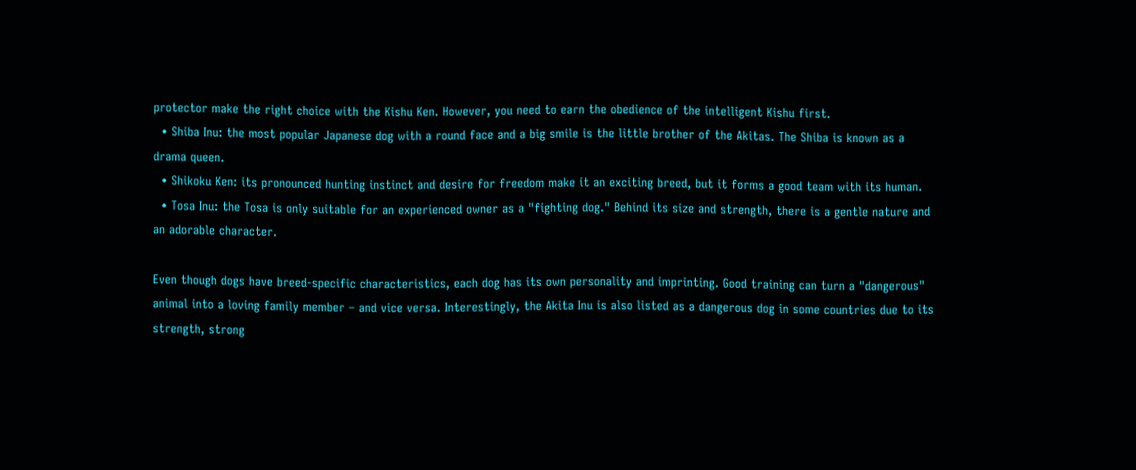protector make the right choice with the Kishu Ken. However, you need to earn the obedience of the intelligent Kishu first.
  • Shiba Inu: the most popular Japanese dog with a round face and a big smile is the little brother of the Akitas. The Shiba is known as a drama queen.
  • Shikoku Ken: its pronounced hunting instinct and desire for freedom make it an exciting breed, but it forms a good team with its human.
  • Tosa Inu: the Tosa is only suitable for an experienced owner as a "fighting dog." Behind its size and strength, there is a gentle nature and an adorable character.

Even though dogs have breed-specific characteristics, each dog has its own personality and imprinting. Good training can turn a "dangerous" animal into a loving family member – and vice versa. Interestingly, the Akita Inu is also listed as a dangerous dog in some countries due to its strength, strong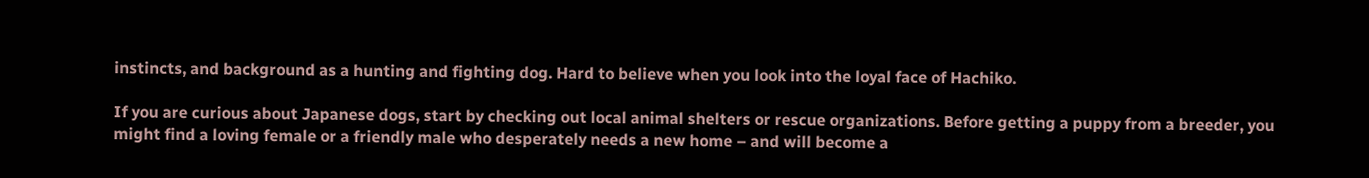instincts, and background as a hunting and fighting dog. Hard to believe when you look into the loyal face of Hachiko.

If you are curious about Japanese dogs, start by checking out local animal shelters or rescue organizations. Before getting a puppy from a breeder, you might find a loving female or a friendly male who desperately needs a new home – and will become a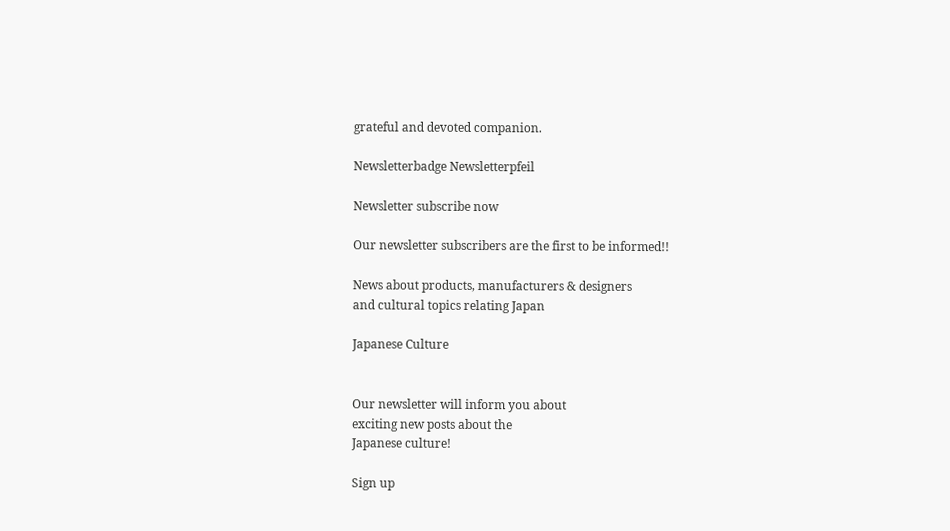grateful and devoted companion.

Newsletterbadge Newsletterpfeil

Newsletter subscribe now

Our newsletter subscribers are the first to be informed!!

News about products, manufacturers & designers
and cultural topics relating Japan

Japanese Culture


Our newsletter will inform you about
exciting new posts about the
Japanese culture!

Sign up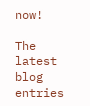now!

The latest   blog entries